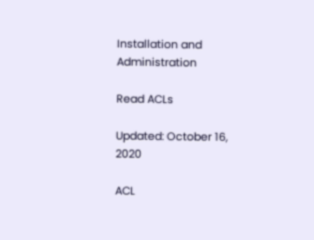Installation and Administration

Read ACLs

Updated: October 16, 2020

ACL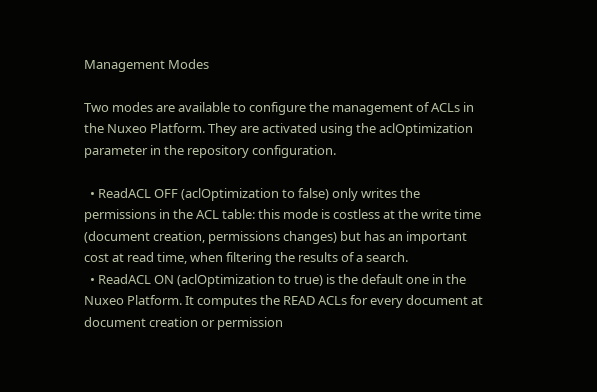Management Modes

Two modes are available to configure the management of ACLs in the Nuxeo Platform. They are activated using the aclOptimization parameter in the repository configuration.

  • ReadACL OFF (aclOptimization to false) only writes the permissions in the ACL table: this mode is costless at the write time (document creation, permissions changes) but has an important cost at read time, when filtering the results of a search.
  • ReadACL ON (aclOptimization to true) is the default one in the Nuxeo Platform. It computes the READ ACLs for every document at document creation or permission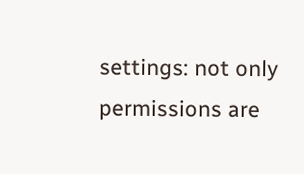settings: not only permissions are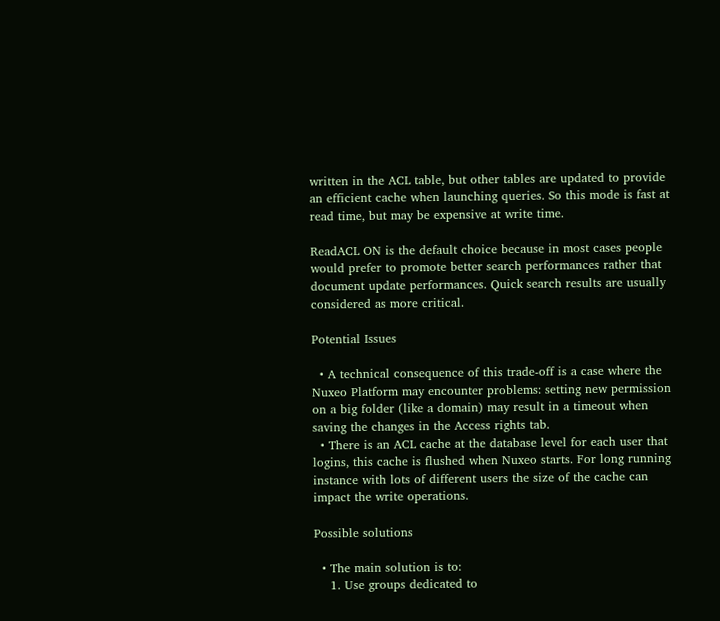written in the ACL table, but other tables are updated to provide an efficient cache when launching queries. So this mode is fast at read time, but may be expensive at write time.

ReadACL ON is the default choice because in most cases people would prefer to promote better search performances rather that document update performances. Quick search results are usually considered as more critical.

Potential Issues

  • A technical consequence of this trade-off is a case where the Nuxeo Platform may encounter problems: setting new permission on a big folder (like a domain) may result in a timeout when saving the changes in the Access rights tab.
  • There is an ACL cache at the database level for each user that logins, this cache is flushed when Nuxeo starts. For long running instance with lots of different users the size of the cache can impact the write operations.

Possible solutions

  • The main solution is to:
    1. Use groups dedicated to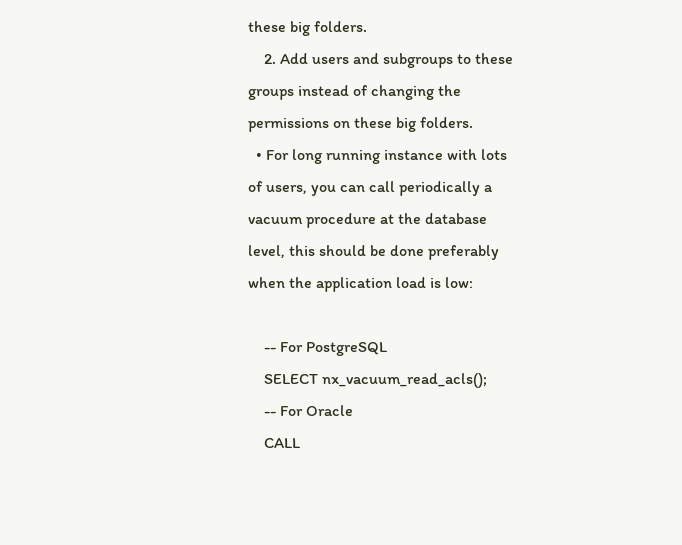these big folders.
    2. Add users and subgroups to these groups instead of changing the permissions on these big folders.
  • For long running instance with lots of users, you can call periodically a vacuum procedure at the database level, this should be done preferably when the application load is low:

    -- For PostgreSQL
    SELECT nx_vacuum_read_acls();
    -- For Oracle
    CALL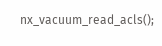nx_vacuum_read_acls();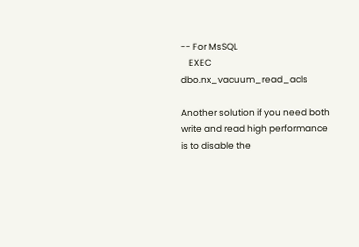-- For MsSQL
    EXEC dbo.nx_vacuum_read_acls

Another solution if you need both write and read high performance is to disable the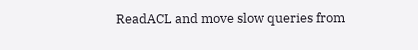ReadACL and move slow queries from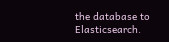the database to Elasticsearch.